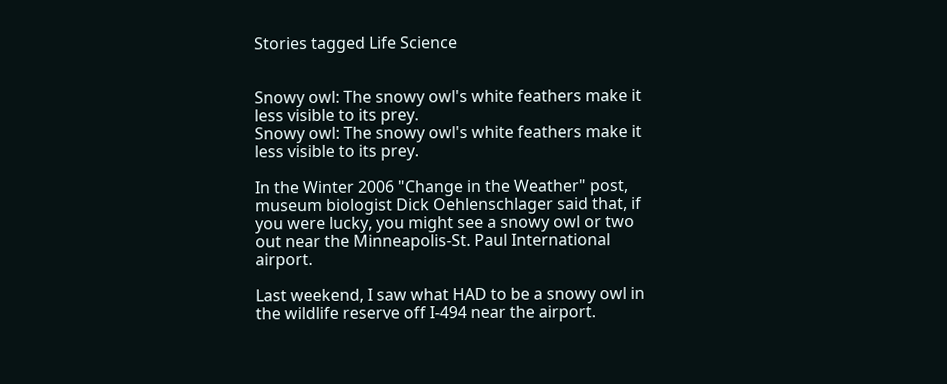Stories tagged Life Science


Snowy owl: The snowy owl's white feathers make it less visible to its prey.
Snowy owl: The snowy owl's white feathers make it less visible to its prey.

In the Winter 2006 "Change in the Weather" post, museum biologist Dick Oehlenschlager said that, if you were lucky, you might see a snowy owl or two out near the Minneapolis-St. Paul International airport.

Last weekend, I saw what HAD to be a snowy owl in the wildlife reserve off I-494 near the airport.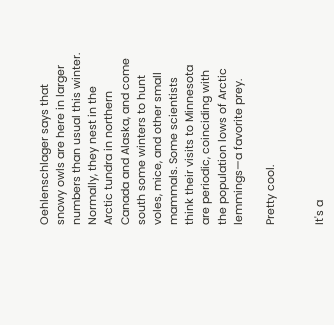Oehlenschlager says that snowy owls are here in larger numbers than usual this winter. Normally, they nest in the Arctic tundra in northern Canada and Alaska, and come south some winters to hunt voles, mice, and other small mammals. Some scientists think their visits to Minnesota are periodic, coinciding with the population lows of Arctic lemmings—a favorite prey.

Pretty cool.


It's a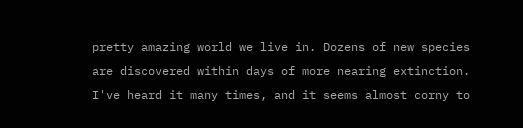pretty amazing world we live in. Dozens of new species are discovered within days of more nearing extinction. I've heard it many times, and it seems almost corny to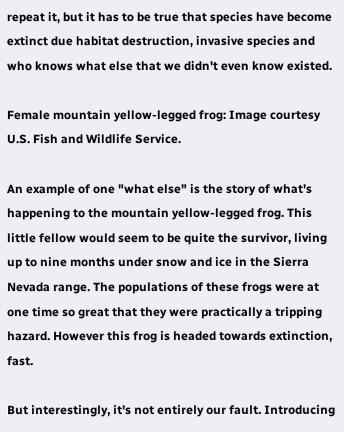repeat it, but it has to be true that species have become extinct due habitat destruction, invasive species and who knows what else that we didn't even know existed.

Female mountain yellow-legged frog: Image courtesy U.S. Fish and Wildlife Service.

An example of one "what else" is the story of what's happening to the mountain yellow-legged frog. This little fellow would seem to be quite the survivor, living up to nine months under snow and ice in the Sierra Nevada range. The populations of these frogs were at one time so great that they were practically a tripping hazard. However this frog is headed towards extinction, fast.

But interestingly, it's not entirely our fault. Introducing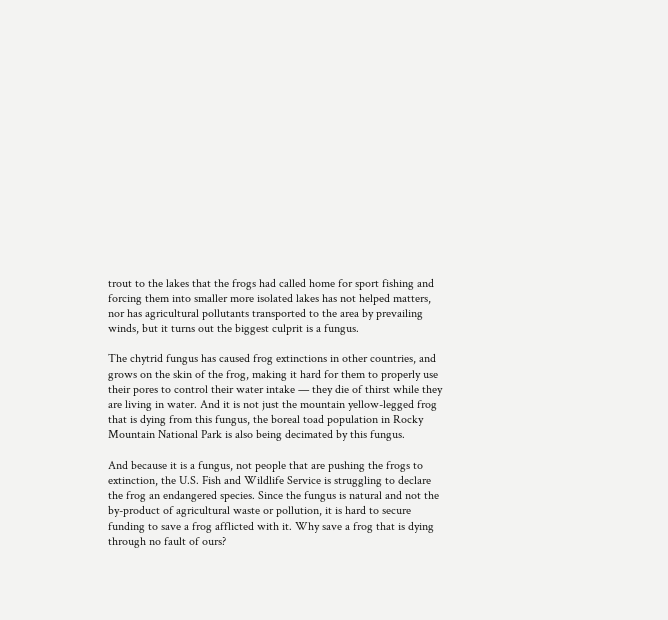trout to the lakes that the frogs had called home for sport fishing and forcing them into smaller more isolated lakes has not helped matters, nor has agricultural pollutants transported to the area by prevailing winds, but it turns out the biggest culprit is a fungus.

The chytrid fungus has caused frog extinctions in other countries, and grows on the skin of the frog, making it hard for them to properly use their pores to control their water intake — they die of thirst while they are living in water. And it is not just the mountain yellow-legged frog that is dying from this fungus, the boreal toad population in Rocky Mountain National Park is also being decimated by this fungus.

And because it is a fungus, not people that are pushing the frogs to extinction, the U.S. Fish and Wildlife Service is struggling to declare the frog an endangered species. Since the fungus is natural and not the by-product of agricultural waste or pollution, it is hard to secure funding to save a frog afflicted with it. Why save a frog that is dying through no fault of ours?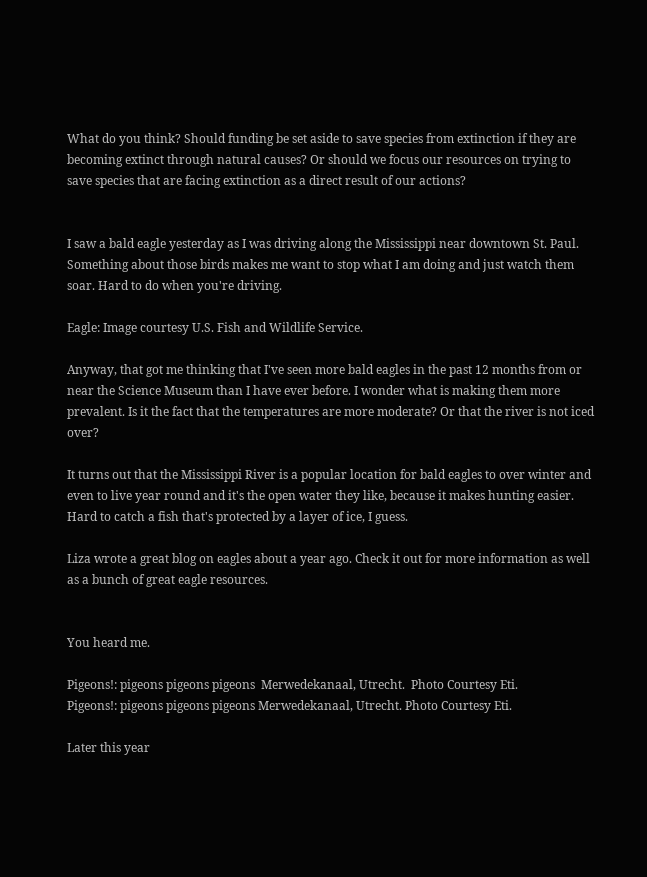What do you think? Should funding be set aside to save species from extinction if they are becoming extinct through natural causes? Or should we focus our resources on trying to save species that are facing extinction as a direct result of our actions?


I saw a bald eagle yesterday as I was driving along the Mississippi near downtown St. Paul. Something about those birds makes me want to stop what I am doing and just watch them soar. Hard to do when you're driving.

Eagle: Image courtesy U.S. Fish and Wildlife Service.

Anyway, that got me thinking that I've seen more bald eagles in the past 12 months from or near the Science Museum than I have ever before. I wonder what is making them more prevalent. Is it the fact that the temperatures are more moderate? Or that the river is not iced over?

It turns out that the Mississippi River is a popular location for bald eagles to over winter and even to live year round and it's the open water they like, because it makes hunting easier. Hard to catch a fish that's protected by a layer of ice, I guess.

Liza wrote a great blog on eagles about a year ago. Check it out for more information as well as a bunch of great eagle resources.


You heard me.

Pigeons!: pigeons pigeons pigeons  Merwedekanaal, Utrecht.  Photo Courtesy Eti.
Pigeons!: pigeons pigeons pigeons Merwedekanaal, Utrecht. Photo Courtesy Eti.

Later this year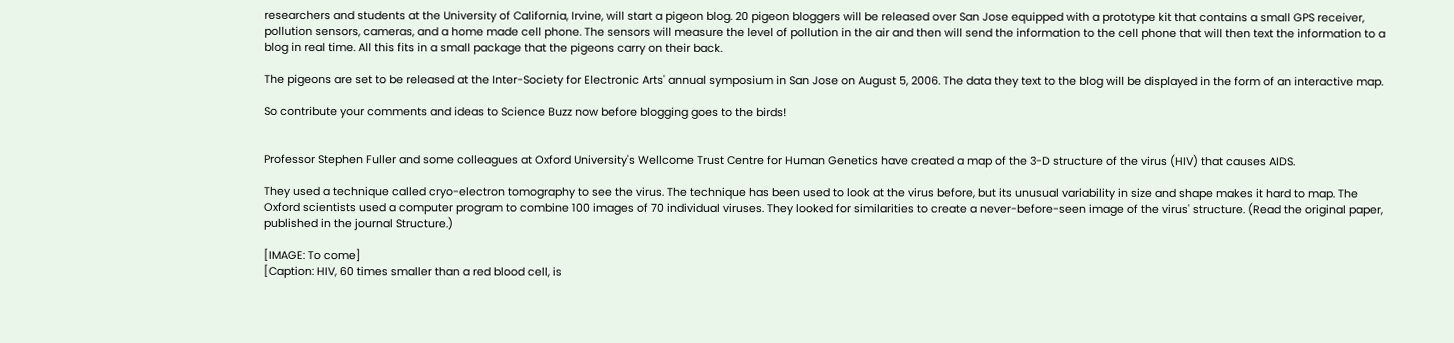researchers and students at the University of California, Irvine, will start a pigeon blog. 20 pigeon bloggers will be released over San Jose equipped with a prototype kit that contains a small GPS receiver, pollution sensors, cameras, and a home made cell phone. The sensors will measure the level of pollution in the air and then will send the information to the cell phone that will then text the information to a blog in real time. All this fits in a small package that the pigeons carry on their back.

The pigeons are set to be released at the Inter-Society for Electronic Arts' annual symposium in San Jose on August 5, 2006. The data they text to the blog will be displayed in the form of an interactive map.

So contribute your comments and ideas to Science Buzz now before blogging goes to the birds!


Professor Stephen Fuller and some colleagues at Oxford University's Wellcome Trust Centre for Human Genetics have created a map of the 3-D structure of the virus (HIV) that causes AIDS.

They used a technique called cryo-electron tomography to see the virus. The technique has been used to look at the virus before, but its unusual variability in size and shape makes it hard to map. The Oxford scientists used a computer program to combine 100 images of 70 individual viruses. They looked for similarities to create a never-before-seen image of the virus' structure. (Read the original paper, published in the journal Structure.)

[IMAGE: To come]
[Caption: HIV, 60 times smaller than a red blood cell, is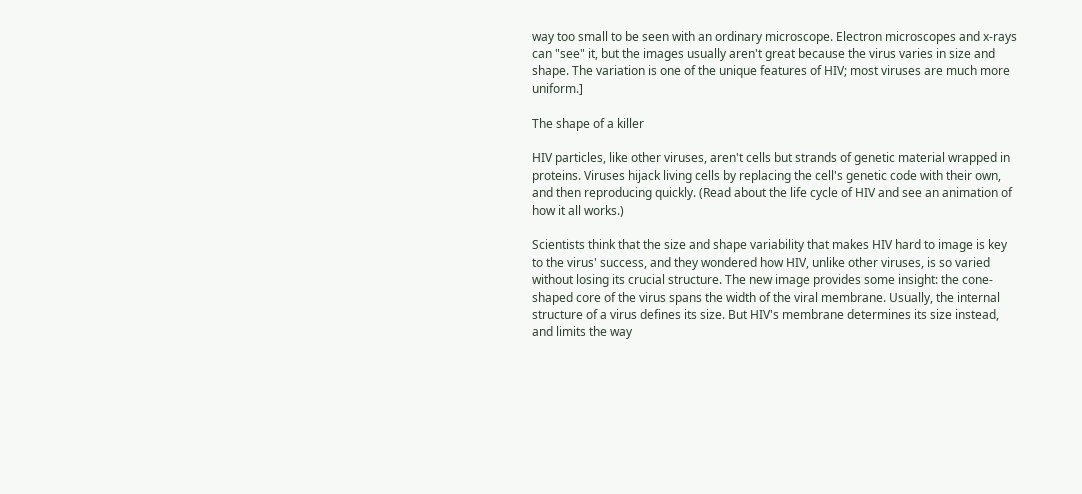way too small to be seen with an ordinary microscope. Electron microscopes and x-rays can "see" it, but the images usually aren't great because the virus varies in size and shape. The variation is one of the unique features of HIV; most viruses are much more uniform.]

The shape of a killer

HIV particles, like other viruses, aren't cells but strands of genetic material wrapped in proteins. Viruses hijack living cells by replacing the cell's genetic code with their own, and then reproducing quickly. (Read about the life cycle of HIV and see an animation of how it all works.)

Scientists think that the size and shape variability that makes HIV hard to image is key to the virus' success, and they wondered how HIV, unlike other viruses, is so varied without losing its crucial structure. The new image provides some insight: the cone-shaped core of the virus spans the width of the viral membrane. Usually, the internal structure of a virus defines its size. But HIV's membrane determines its size instead, and limits the way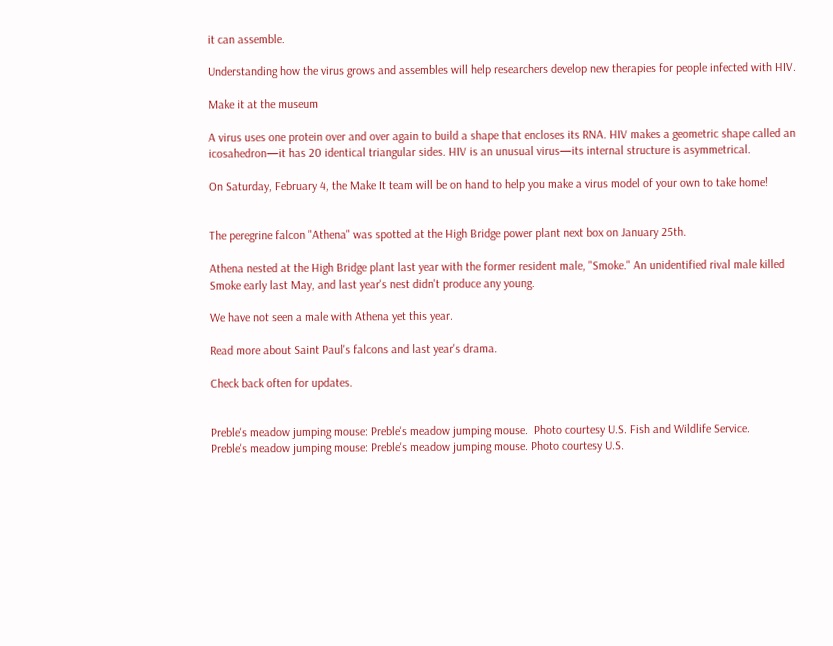it can assemble.

Understanding how the virus grows and assembles will help researchers develop new therapies for people infected with HIV.

Make it at the museum

A virus uses one protein over and over again to build a shape that encloses its RNA. HIV makes a geometric shape called an icosahedron—it has 20 identical triangular sides. HIV is an unusual virus—its internal structure is asymmetrical.

On Saturday, February 4, the Make It team will be on hand to help you make a virus model of your own to take home!


The peregrine falcon "Athena" was spotted at the High Bridge power plant next box on January 25th.

Athena nested at the High Bridge plant last year with the former resident male, "Smoke." An unidentified rival male killed Smoke early last May, and last year's nest didn't produce any young.

We have not seen a male with Athena yet this year.

Read more about Saint Paul's falcons and last year's drama.

Check back often for updates.


Preble's meadow jumping mouse: Preble's meadow jumping mouse.  Photo courtesy U.S. Fish and Wildlife Service.
Preble's meadow jumping mouse: Preble's meadow jumping mouse. Photo courtesy U.S.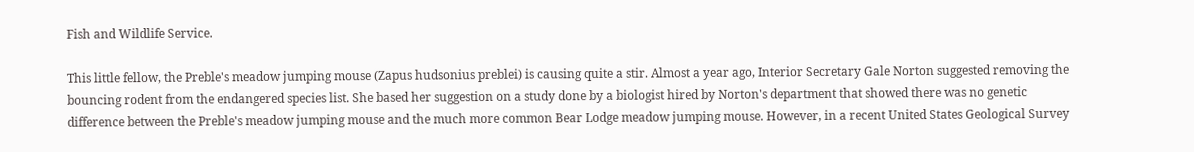Fish and Wildlife Service.

This little fellow, the Preble's meadow jumping mouse (Zapus hudsonius preblei) is causing quite a stir. Almost a year ago, Interior Secretary Gale Norton suggested removing the bouncing rodent from the endangered species list. She based her suggestion on a study done by a biologist hired by Norton's department that showed there was no genetic difference between the Preble's meadow jumping mouse and the much more common Bear Lodge meadow jumping mouse. However, in a recent United States Geological Survey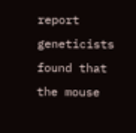report geneticists found that the mouse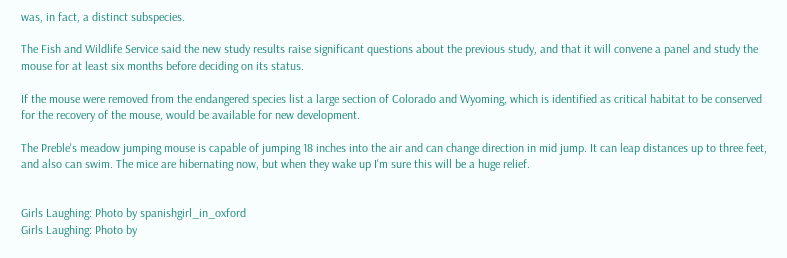was, in fact, a distinct subspecies.

The Fish and Wildlife Service said the new study results raise significant questions about the previous study, and that it will convene a panel and study the mouse for at least six months before deciding on its status.

If the mouse were removed from the endangered species list a large section of Colorado and Wyoming, which is identified as critical habitat to be conserved for the recovery of the mouse, would be available for new development.

The Preble's meadow jumping mouse is capable of jumping 18 inches into the air and can change direction in mid jump. It can leap distances up to three feet, and also can swim. The mice are hibernating now, but when they wake up I'm sure this will be a huge relief.


Girls Laughing: Photo by spanishgirl_in_oxford
Girls Laughing: Photo by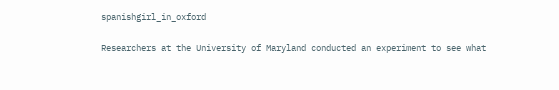spanishgirl_in_oxford

Researchers at the University of Maryland conducted an experiment to see what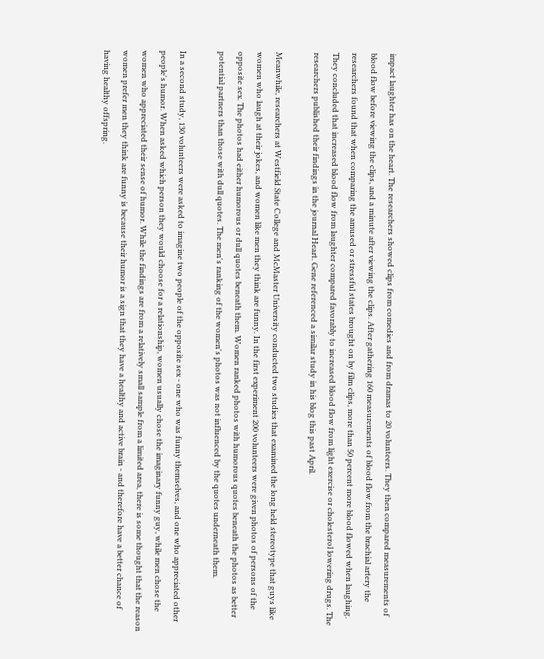impact laughter has on the heart. The researchers showed clips from comedies and from dramas to 20 volunteers. They then compared measurements of blood flow before viewing the clips, and a minute after viewing the clips. After gathering 160 measurements of blood flow from the brachial artery the researchers found that when comparing the amused or stressful states brought on by film clips, more than 50 percent more blood flowed when laughing. They concluded that increased blood flow from laughter compared favorably to increased blood flow from light exercise or cholesterol lowering drugs. The researchers published their findings in the journal Heart. Gene referenced a similar study in his blog this past April.

Meanwhile, researchers at Westfield State College and McMaster University conducted two studies that examined the long held stereotype that guys like women who laugh at their jokes, and women like men they think are funny. In the first experiment 200 volunteers were given photos of persons of the opposite sex. The photos had either humorous or dull quotes beneath them. Women ranked photos with humorous quotes beneath the photos as better potential partners than those with dull quotes. The men's ranking of the women's photos was not influenced by the quotes underneath them.

In a second study, 130 volunteers were asked to imagine two people of the opposite sex - one who was funny themselves, and one who appreciated other people's humor. When asked which person they would choose for a relationship, women usually chose the imaginary funny guy, while men chose the women who appreciated their sense of humor. While the findings are from a relatively small sample from a limited area, there is some thought that the reason women prefer men they think are funny is because their humor is a sign that they have a healthy and active brain - and therefore have a better chance of having healthy offspring.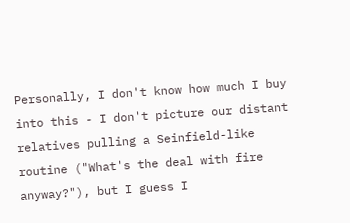Personally, I don't know how much I buy into this - I don't picture our distant relatives pulling a Seinfield-like routine ("What's the deal with fire anyway?"), but I guess I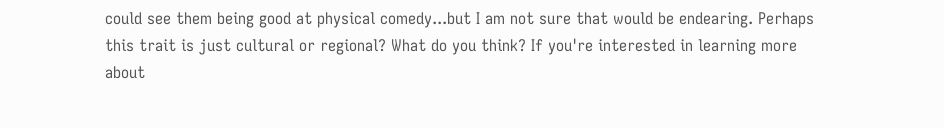could see them being good at physical comedy...but I am not sure that would be endearing. Perhaps this trait is just cultural or regional? What do you think? If you're interested in learning more about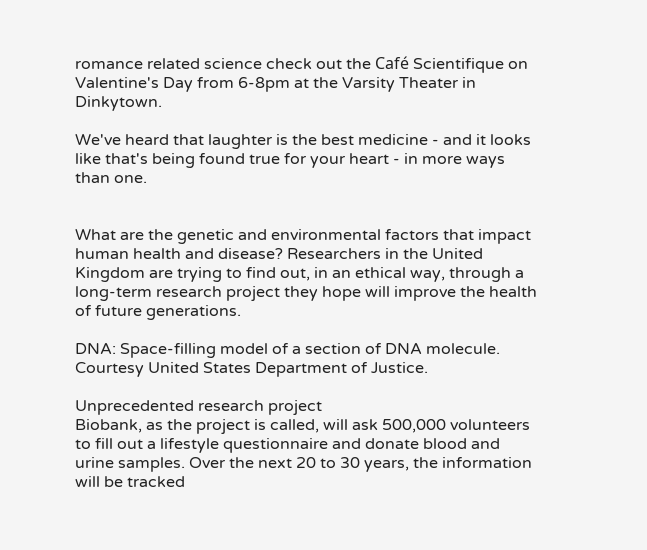romance related science check out the Café Scientifique on Valentine's Day from 6-8pm at the Varsity Theater in Dinkytown.

We've heard that laughter is the best medicine - and it looks like that's being found true for your heart - in more ways than one.


What are the genetic and environmental factors that impact human health and disease? Researchers in the United Kingdom are trying to find out, in an ethical way, through a long-term research project they hope will improve the health of future generations.

DNA: Space-filling model of a section of DNA molecule. Courtesy United States Department of Justice.

Unprecedented research project
Biobank, as the project is called, will ask 500,000 volunteers to fill out a lifestyle questionnaire and donate blood and urine samples. Over the next 20 to 30 years, the information will be tracked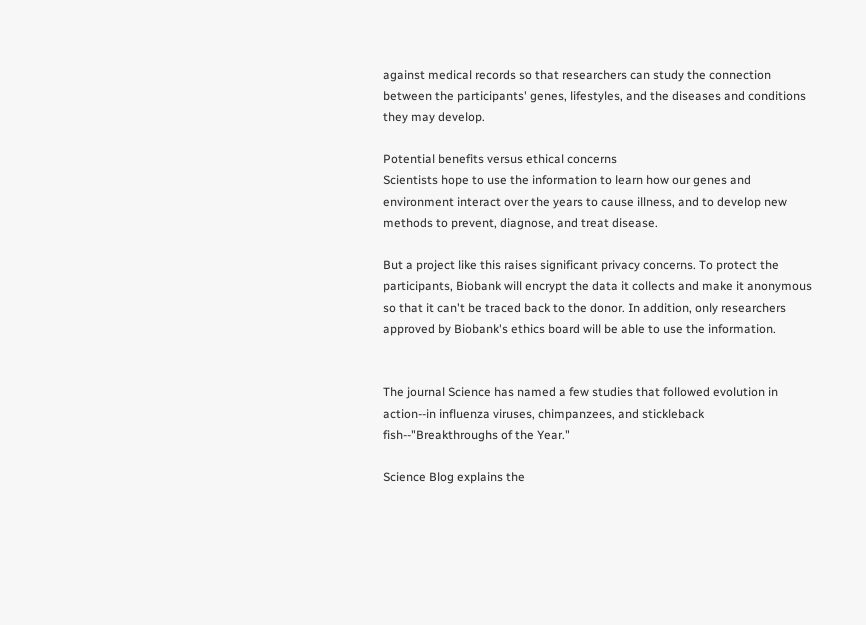against medical records so that researchers can study the connection between the participants' genes, lifestyles, and the diseases and conditions they may develop.

Potential benefits versus ethical concerns
Scientists hope to use the information to learn how our genes and environment interact over the years to cause illness, and to develop new methods to prevent, diagnose, and treat disease.

But a project like this raises significant privacy concerns. To protect the participants, Biobank will encrypt the data it collects and make it anonymous so that it can't be traced back to the donor. In addition, only researchers approved by Biobank's ethics board will be able to use the information.


The journal Science has named a few studies that followed evolution in action--in influenza viruses, chimpanzees, and stickleback fish--"Breakthroughs of the Year."

Science Blog explains the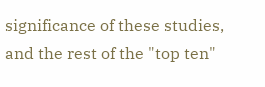significance of these studies, and the rest of the "top ten"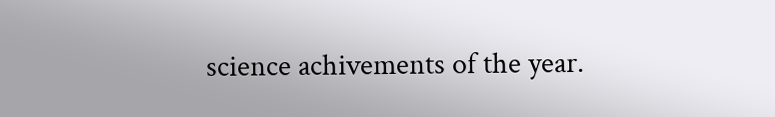science achivements of the year.